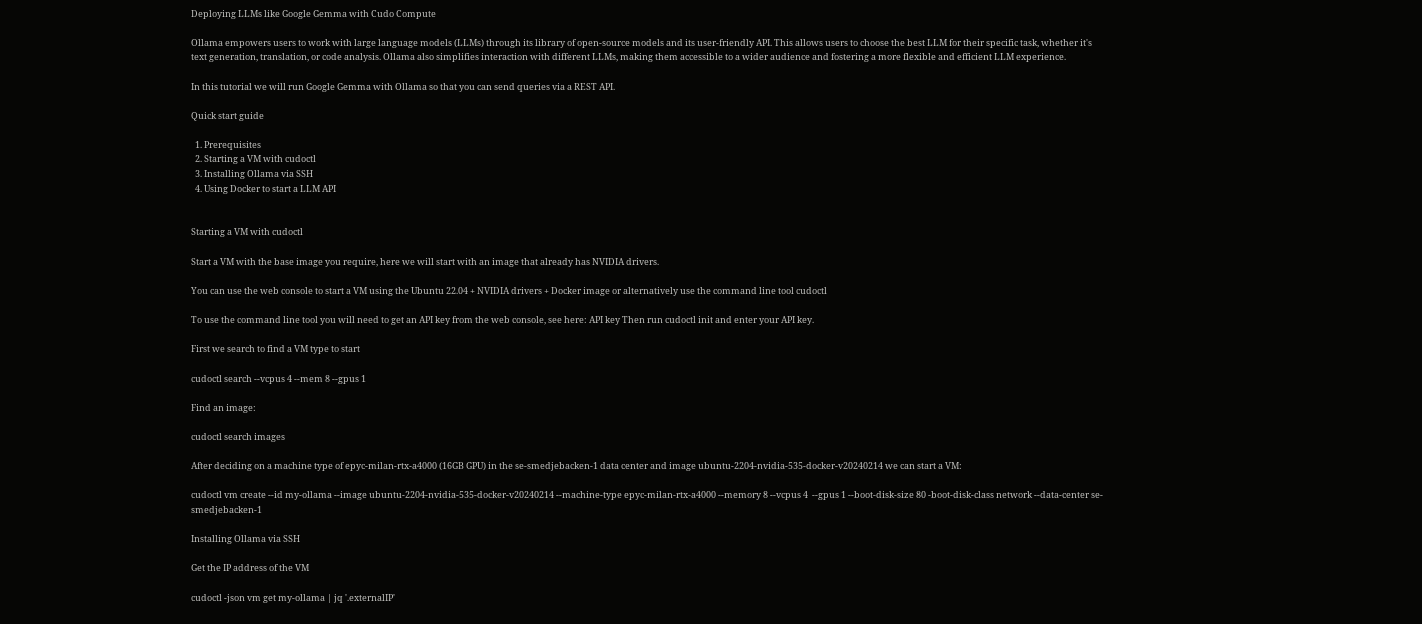Deploying LLMs like Google Gemma with Cudo Compute

Ollama empowers users to work with large language models (LLMs) through its library of open-source models and its user-friendly API. This allows users to choose the best LLM for their specific task, whether it's text generation, translation, or code analysis. Ollama also simplifies interaction with different LLMs, making them accessible to a wider audience and fostering a more flexible and efficient LLM experience.

In this tutorial we will run Google Gemma with Ollama so that you can send queries via a REST API.

Quick start guide

  1. Prerequisites
  2. Starting a VM with cudoctl
  3. Installing Ollama via SSH
  4. Using Docker to start a LLM API


Starting a VM with cudoctl

Start a VM with the base image you require, here we will start with an image that already has NVIDIA drivers.

You can use the web console to start a VM using the Ubuntu 22.04 + NVIDIA drivers + Docker image or alternatively use the command line tool cudoctl

To use the command line tool you will need to get an API key from the web console, see here: API key Then run cudoctl init and enter your API key.

First we search to find a VM type to start

cudoctl search --vcpus 4 --mem 8 --gpus 1

Find an image:

cudoctl search images

After deciding on a machine type of epyc-milan-rtx-a4000 (16GB GPU) in the se-smedjebacken-1 data center and image ubuntu-2204-nvidia-535-docker-v20240214 we can start a VM:

cudoctl vm create --id my-ollama --image ubuntu-2204-nvidia-535-docker-v20240214 --machine-type epyc-milan-rtx-a4000 --memory 8 --vcpus 4  --gpus 1 --boot-disk-size 80 -boot-disk-class network --data-center se-smedjebacken-1

Installing Ollama via SSH

Get the IP address of the VM

cudoctl -json vm get my-ollama | jq '.externalIP'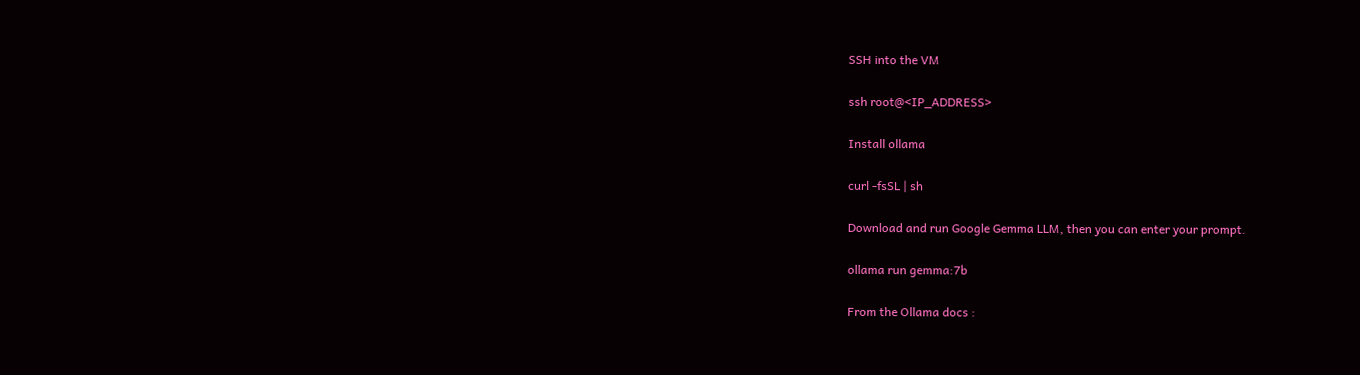SSH into the VM

ssh root@<IP_ADDRESS>

Install ollama

curl -fsSL | sh

Download and run Google Gemma LLM, then you can enter your prompt.

ollama run gemma:7b

From the Ollama docs :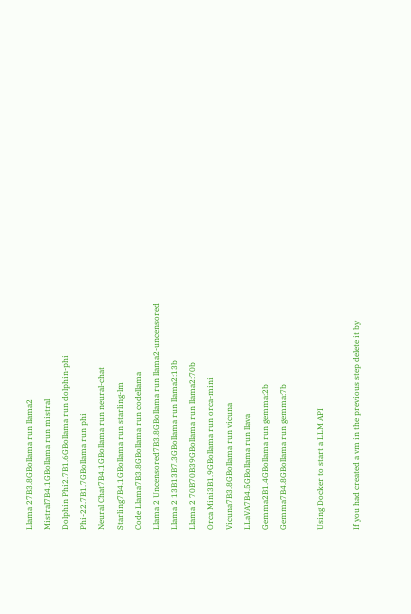Llama 27B3.8GBollama run llama2
Mistral7B4.1GBollama run mistral
Dolphin Phi2.7B1.6GBollama run dolphin-phi
Phi-22.7B1.7GBollama run phi
Neural Chat7B4.1GBollama run neural-chat
Starling7B4.1GBollama run starling-lm
Code Llama7B3.8GBollama run codellama
Llama 2 Uncensored7B3.8GBollama run llama2-uncensored
Llama 2 13B13B7.3GBollama run llama2:13b
Llama 2 70B70B39GBollama run llama2:70b
Orca Mini3B1.9GBollama run orca-mini
Vicuna7B3.8GBollama run vicuna
LLaVA7B4.5GBollama run llava
Gemma2B1.4GBollama run gemma:2b
Gemma7B4.8GBollama run gemma:7b

Using Docker to start a LLM API

If you had created a vm in the previous step delete it by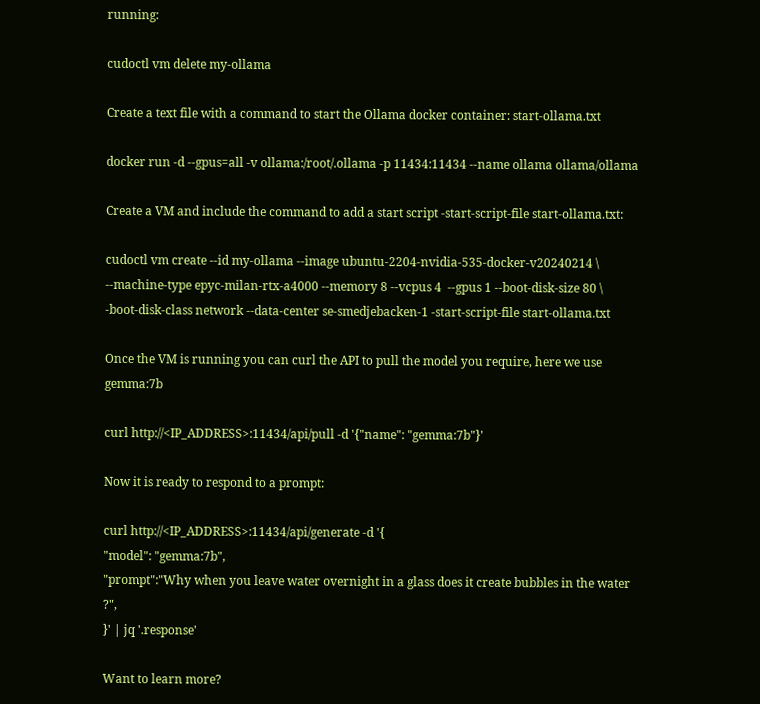running:

cudoctl vm delete my-ollama

Create a text file with a command to start the Ollama docker container: start-ollama.txt

docker run -d --gpus=all -v ollama:/root/.ollama -p 11434:11434 --name ollama ollama/ollama

Create a VM and include the command to add a start script -start-script-file start-ollama.txt:

cudoctl vm create --id my-ollama --image ubuntu-2204-nvidia-535-docker-v20240214 \
--machine-type epyc-milan-rtx-a4000 --memory 8 --vcpus 4  --gpus 1 --boot-disk-size 80 \
-boot-disk-class network --data-center se-smedjebacken-1 -start-script-file start-ollama.txt

Once the VM is running you can curl the API to pull the model you require, here we use gemma:7b

curl http://<IP_ADDRESS>:11434/api/pull -d '{"name": "gemma:7b"}'

Now it is ready to respond to a prompt:

curl http://<IP_ADDRESS>:11434/api/generate -d '{
"model": "gemma:7b",
"prompt":"Why when you leave water overnight in a glass does it create bubbles in the water ?",
}' | jq '.response'

Want to learn more?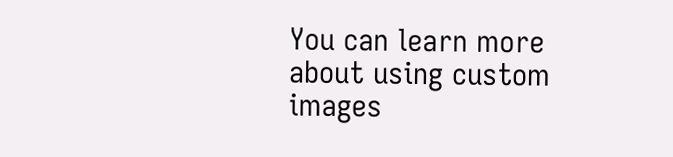You can learn more about using custom images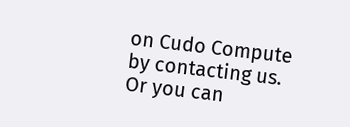on Cudo Compute by contacting us. Or you can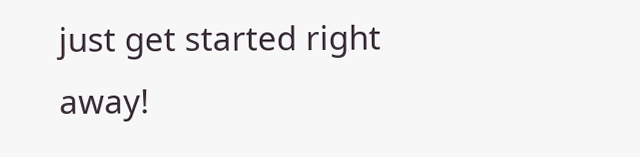just get started right away!